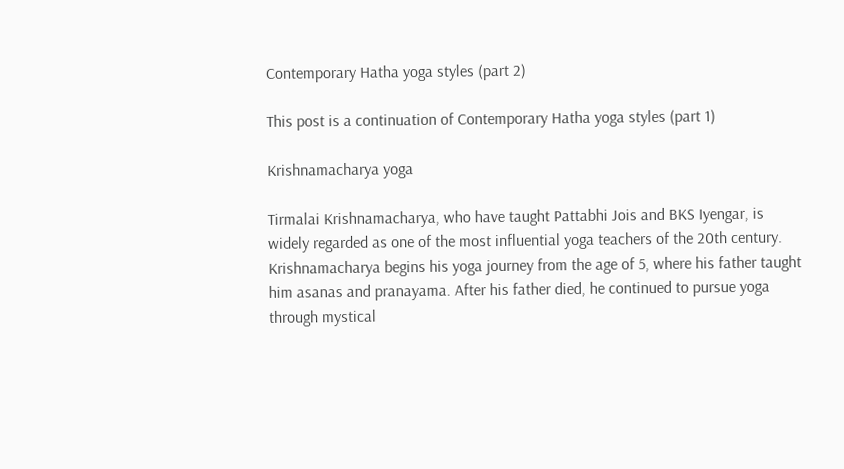Contemporary Hatha yoga styles (part 2)

This post is a continuation of Contemporary Hatha yoga styles (part 1)

Krishnamacharya yoga

Tirmalai Krishnamacharya, who have taught Pattabhi Jois and BKS Iyengar, is widely regarded as one of the most influential yoga teachers of the 20th century. Krishnamacharya begins his yoga journey from the age of 5, where his father taught him asanas and pranayama. After his father died, he continued to pursue yoga through mystical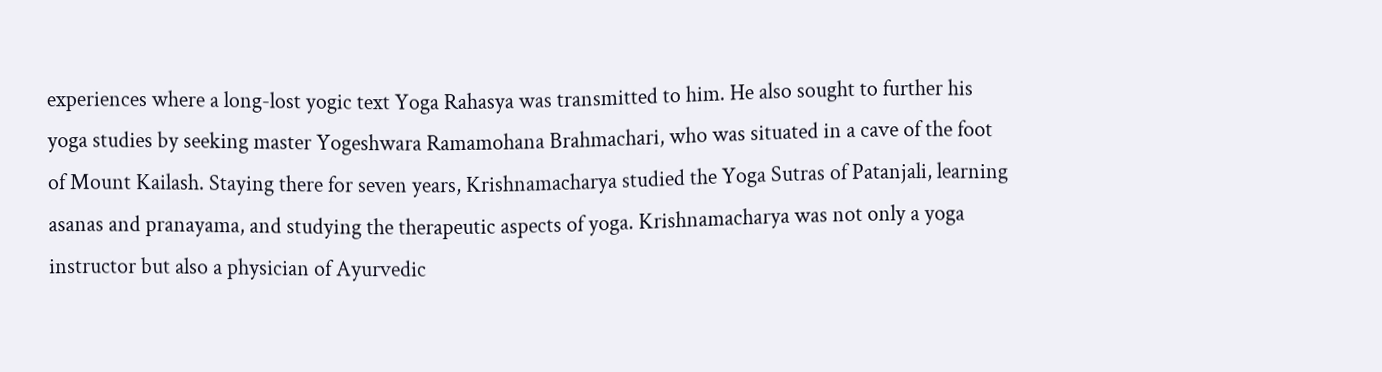experiences where a long-lost yogic text Yoga Rahasya was transmitted to him. He also sought to further his yoga studies by seeking master Yogeshwara Ramamohana Brahmachari, who was situated in a cave of the foot of Mount Kailash. Staying there for seven years, Krishnamacharya studied the Yoga Sutras of Patanjali, learning asanas and pranayama, and studying the therapeutic aspects of yoga. Krishnamacharya was not only a yoga instructor but also a physician of Ayurvedic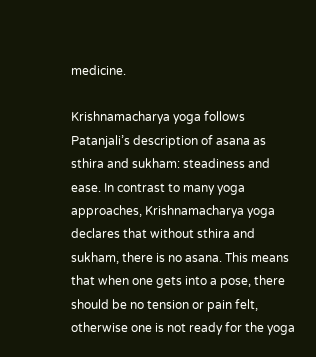medicine.

Krishnamacharya yoga follows Patanjali’s description of asana as sthira and sukham: steadiness and ease. In contrast to many yoga approaches, Krishnamacharya yoga declares that without sthira and sukham, there is no asana. This means that when one gets into a pose, there should be no tension or pain felt, otherwise one is not ready for the yoga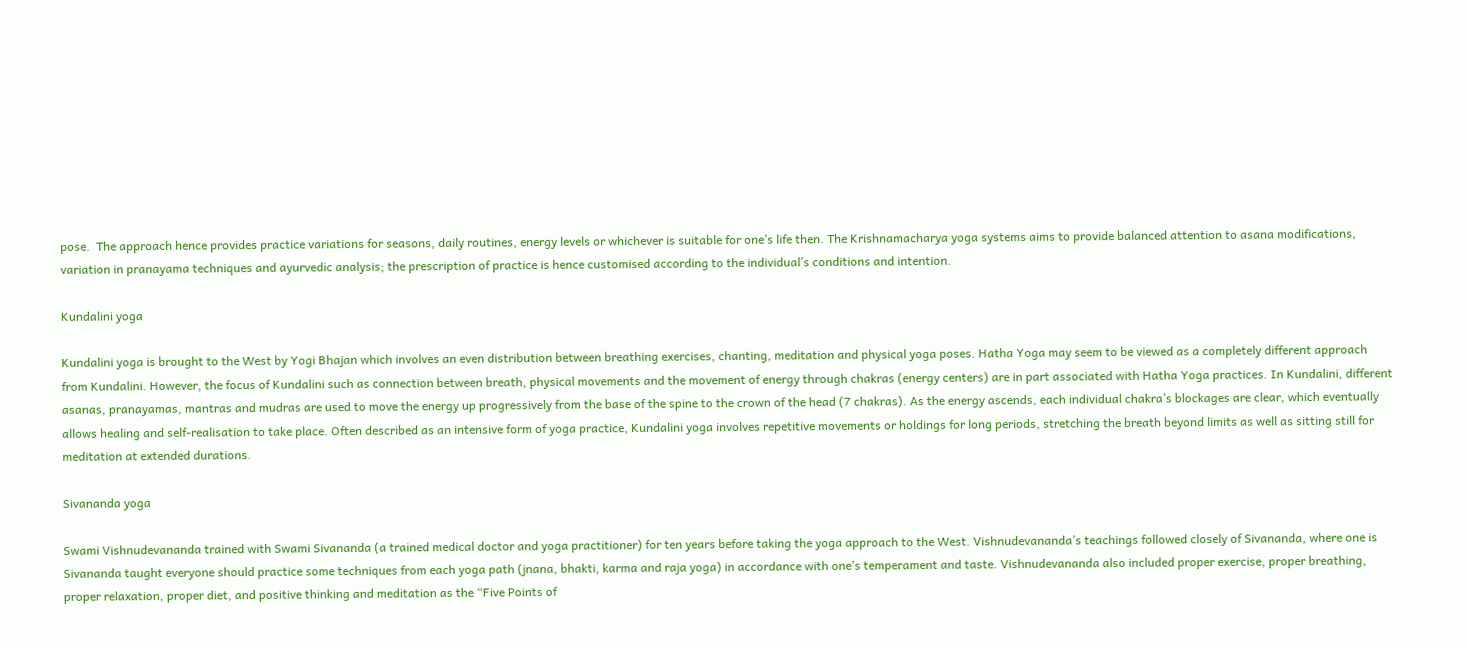pose.  The approach hence provides practice variations for seasons, daily routines, energy levels or whichever is suitable for one’s life then. The Krishnamacharya yoga systems aims to provide balanced attention to asana modifications, variation in pranayama techniques and ayurvedic analysis; the prescription of practice is hence customised according to the individual’s conditions and intention.

Kundalini yoga

Kundalini yoga is brought to the West by Yogi Bhajan which involves an even distribution between breathing exercises, chanting, meditation and physical yoga poses. Hatha Yoga may seem to be viewed as a completely different approach from Kundalini. However, the focus of Kundalini such as connection between breath, physical movements and the movement of energy through chakras (energy centers) are in part associated with Hatha Yoga practices. In Kundalini, different asanas, pranayamas, mantras and mudras are used to move the energy up progressively from the base of the spine to the crown of the head (7 chakras). As the energy ascends, each individual chakra’s blockages are clear, which eventually allows healing and self-realisation to take place. Often described as an intensive form of yoga practice, Kundalini yoga involves repetitive movements or holdings for long periods, stretching the breath beyond limits as well as sitting still for meditation at extended durations.

Sivananda yoga

Swami Vishnudevananda trained with Swami Sivananda (a trained medical doctor and yoga practitioner) for ten years before taking the yoga approach to the West. Vishnudevananda’s teachings followed closely of Sivananda, where one is Sivananda taught everyone should practice some techniques from each yoga path (jnana, bhakti, karma and raja yoga) in accordance with one’s temperament and taste. Vishnudevananda also included proper exercise, proper breathing, proper relaxation, proper diet, and positive thinking and meditation as the “Five Points of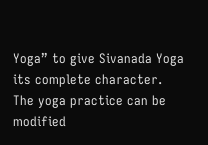Yoga” to give Sivanada Yoga its complete character. The yoga practice can be modified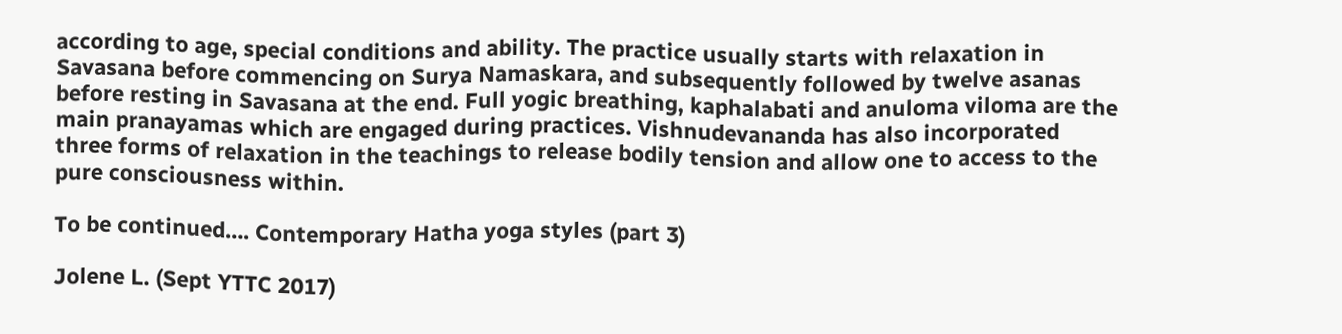according to age, special conditions and ability. The practice usually starts with relaxation in Savasana before commencing on Surya Namaskara, and subsequently followed by twelve asanas before resting in Savasana at the end. Full yogic breathing, kaphalabati and anuloma viloma are the main pranayamas which are engaged during practices. Vishnudevananda has also incorporated three forms of relaxation in the teachings to release bodily tension and allow one to access to the pure consciousness within.

To be continued…. Contemporary Hatha yoga styles (part 3)

Jolene L. (Sept YTTC 2017)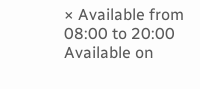× Available from 08:00 to 20:00 Available on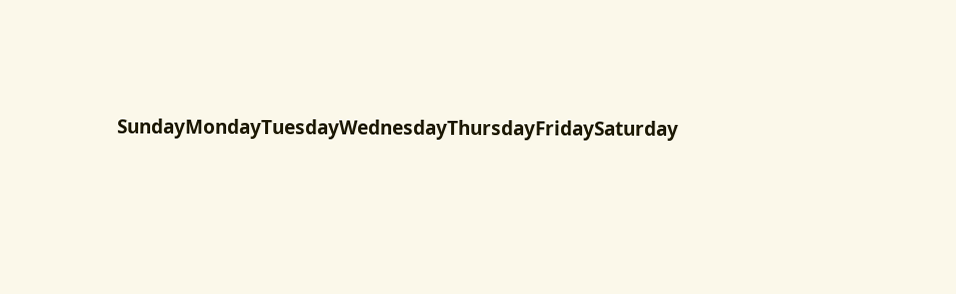SundayMondayTuesdayWednesdayThursdayFridaySaturday